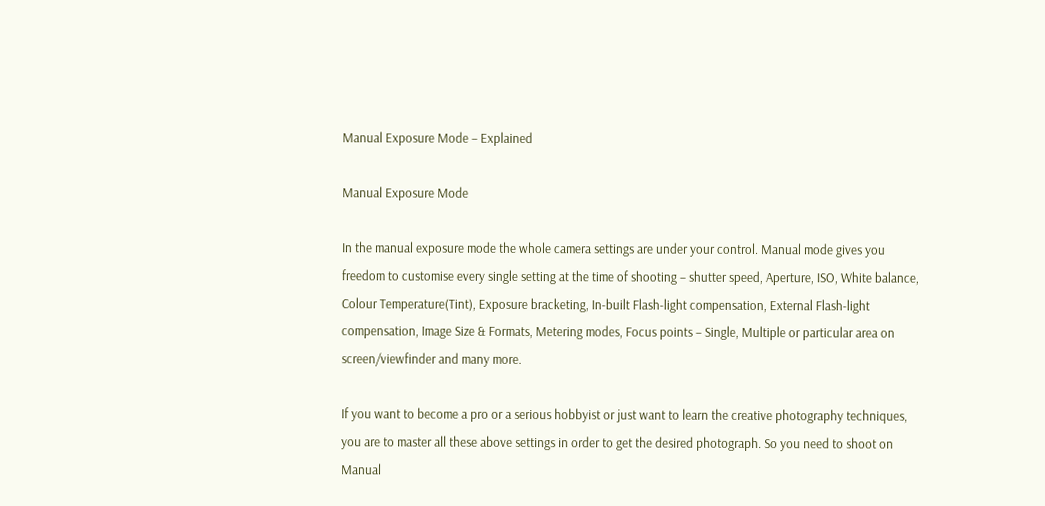Manual Exposure Mode – Explained

Manual Exposure Mode

In the manual exposure mode the whole camera settings are under your control. Manual mode gives you freedom to customise every single setting at the time of shooting – shutter speed, Aperture, ISO, White balance, Colour Temperature(Tint), Exposure bracketing, In-built Flash-light compensation, External Flash-light compensation, Image Size & Formats, Metering modes, Focus points – Single, Multiple or particular area on screen/viewfinder and many more.

If you want to become a pro or a serious hobbyist or just want to learn the creative photography techniques, you are to master all these above settings in order to get the desired photograph. So you need to shoot on Manual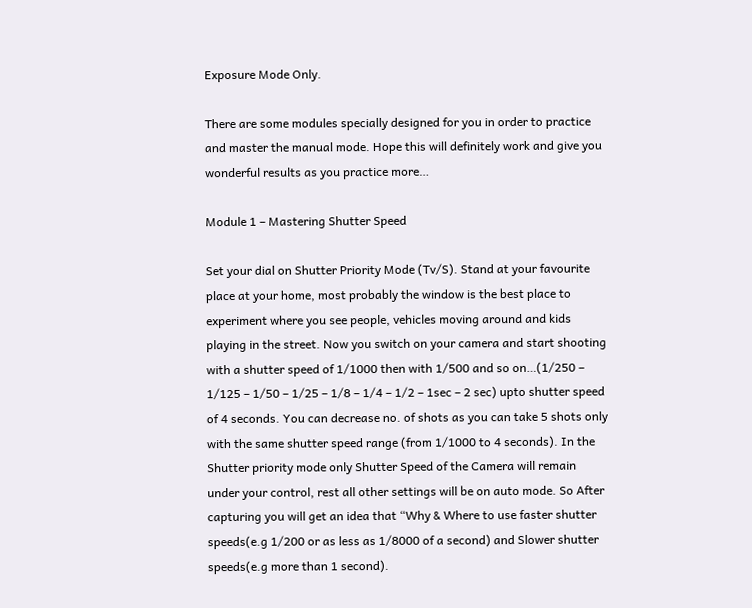Exposure Mode Only.

There are some modules specially designed for you in order to practice and master the manual mode. Hope this will definitely work and give you wonderful results as you practice more…

Module 1 – Mastering Shutter Speed

Set your dial on Shutter Priority Mode (Tv/S). Stand at your favourite place at your home, most probably the window is the best place to experiment where you see people, vehicles moving around and kids playing in the street. Now you switch on your camera and start shooting with a shutter speed of 1/1000 then with 1/500 and so on…(1/250 – 1/125 – 1/50 – 1/25 – 1/8 – 1/4 – 1/2 – 1sec – 2 sec) upto shutter speed of 4 seconds. You can decrease no. of shots as you can take 5 shots only with the same shutter speed range (from 1/1000 to 4 seconds). In the Shutter priority mode only Shutter Speed of the Camera will remain under your control, rest all other settings will be on auto mode. So After capturing you will get an idea that “Why & Where to use faster shutter speeds(e.g 1/200 or as less as 1/8000 of a second) and Slower shutter speeds(e.g more than 1 second).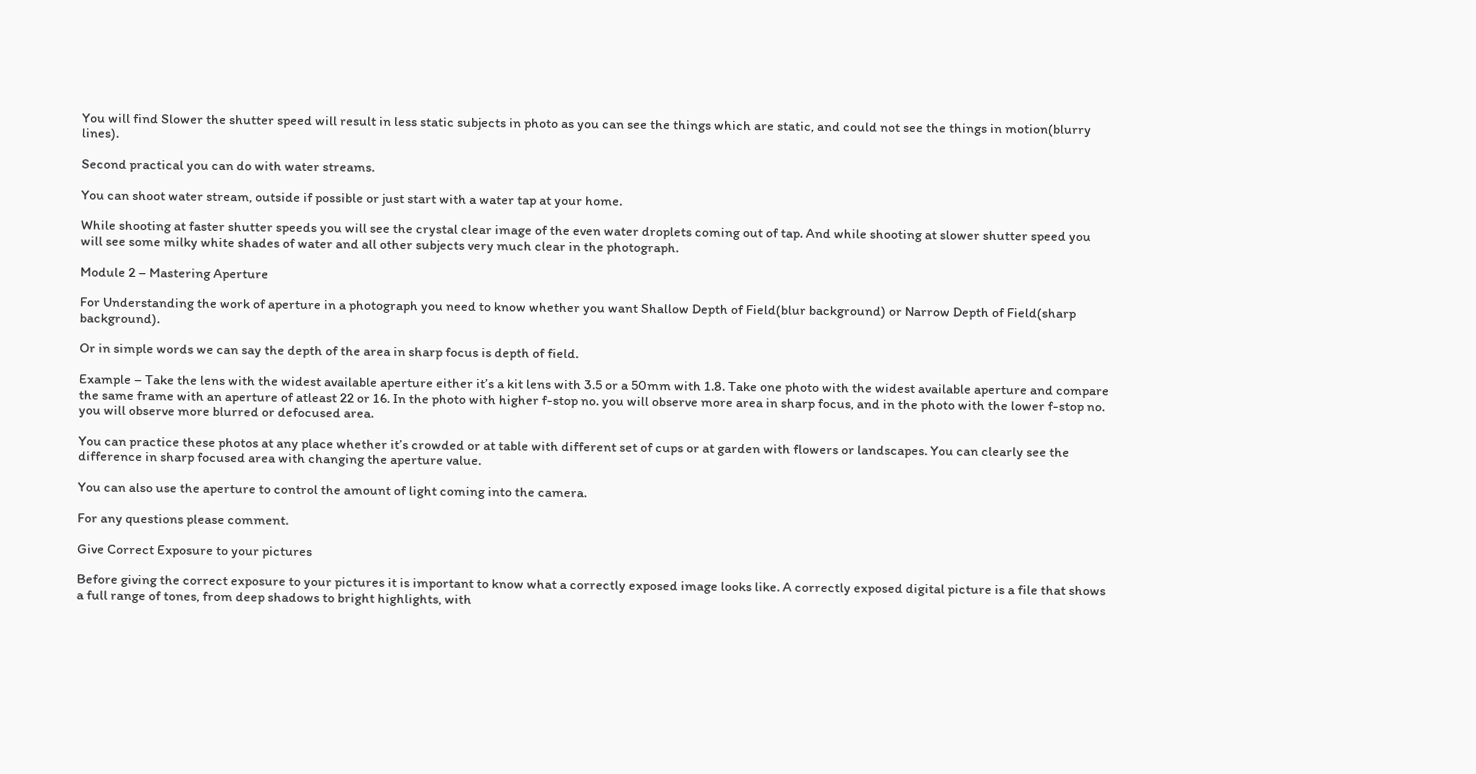You will find Slower the shutter speed will result in less static subjects in photo as you can see the things which are static, and could not see the things in motion(blurry lines).

Second practical you can do with water streams.

You can shoot water stream, outside if possible or just start with a water tap at your home.

While shooting at faster shutter speeds you will see the crystal clear image of the even water droplets coming out of tap. And while shooting at slower shutter speed you will see some milky white shades of water and all other subjects very much clear in the photograph.

Module 2 – Mastering Aperture

For Understanding the work of aperture in a photograph you need to know whether you want Shallow Depth of Field(blur background) or Narrow Depth of Field(sharp background).

Or in simple words we can say the depth of the area in sharp focus is depth of field.

Example – Take the lens with the widest available aperture either it’s a kit lens with 3.5 or a 50mm with 1.8. Take one photo with the widest available aperture and compare the same frame with an aperture of atleast 22 or 16. In the photo with higher f-stop no. you will observe more area in sharp focus, and in the photo with the lower f-stop no. you will observe more blurred or defocused area.

You can practice these photos at any place whether it’s crowded or at table with different set of cups or at garden with flowers or landscapes. You can clearly see the difference in sharp focused area with changing the aperture value.

You can also use the aperture to control the amount of light coming into the camera.

For any questions please comment.

Give Correct Exposure to your pictures

Before giving the correct exposure to your pictures it is important to know what a correctly exposed image looks like. A correctly exposed digital picture is a file that shows a full range of tones, from deep shadows to bright highlights, with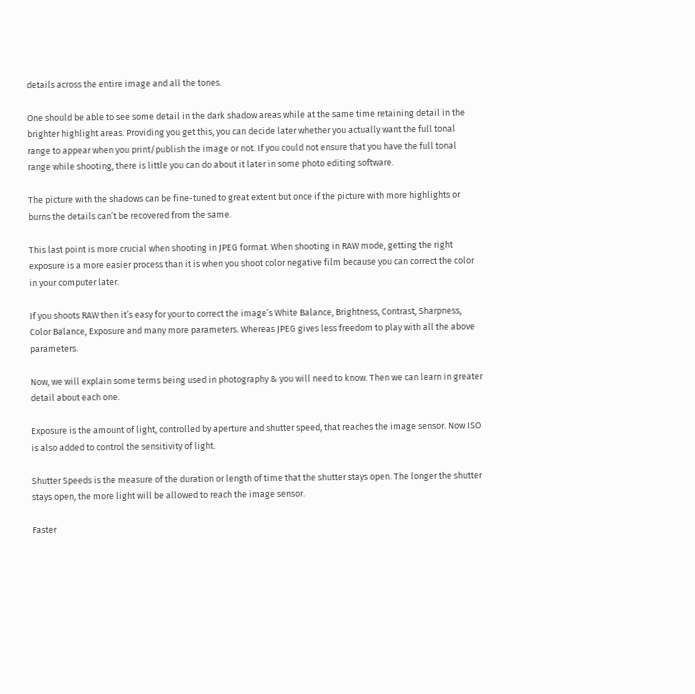details across the entire image and all the tones.

One should be able to see some detail in the dark shadow areas while at the same time retaining detail in the brighter highlight areas. Providing you get this, you can decide later whether you actually want the full tonal range to appear when you print/publish the image or not. If you could not ensure that you have the full tonal range while shooting, there is little you can do about it later in some photo editing software.

The picture with the shadows can be fine-tuned to great extent but once if the picture with more highlights or burns the details can’t be recovered from the same.

This last point is more crucial when shooting in JPEG format. When shooting in RAW mode, getting the right exposure is a more easier process than it is when you shoot color negative film because you can correct the color in your computer later.

If you shoots RAW then it’s easy for your to correct the image’s White Balance, Brightness, Contrast, Sharpness, Color Balance, Exposure and many more parameters. Whereas JPEG gives less freedom to play with all the above parameters.

Now, we will explain some terms being used in photography & you will need to know. Then we can learn in greater detail about each one.

Exposure is the amount of light, controlled by aperture and shutter speed, that reaches the image sensor. Now ISO is also added to control the sensitivity of light.

Shutter Speeds is the measure of the duration or length of time that the shutter stays open. The longer the shutter stays open, the more light will be allowed to reach the image sensor.

Faster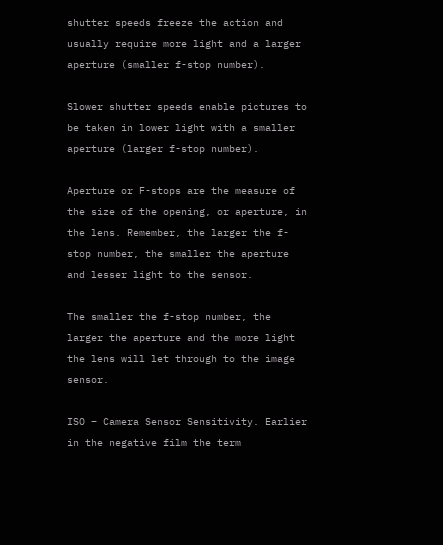shutter speeds freeze the action and usually require more light and a larger aperture (smaller f-stop number).

Slower shutter speeds enable pictures to be taken in lower light with a smaller aperture (larger f-stop number).

Aperture or F-stops are the measure of the size of the opening, or aperture, in the lens. Remember, the larger the f-stop number, the smaller the aperture and lesser light to the sensor.

The smaller the f-stop number, the larger the aperture and the more light the lens will let through to the image sensor.

ISO – Camera Sensor Sensitivity. Earlier in the negative film the term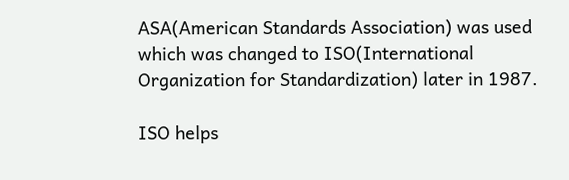ASA(American Standards Association) was used which was changed to ISO(International Organization for Standardization) later in 1987.

ISO helps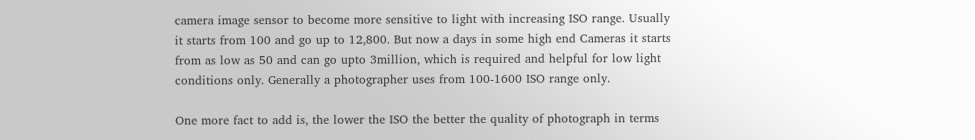camera image sensor to become more sensitive to light with increasing ISO range. Usually it starts from 100 and go up to 12,800. But now a days in some high end Cameras it starts from as low as 50 and can go upto 3million, which is required and helpful for low light conditions only. Generally a photographer uses from 100-1600 ISO range only.

One more fact to add is, the lower the ISO the better the quality of photograph in terms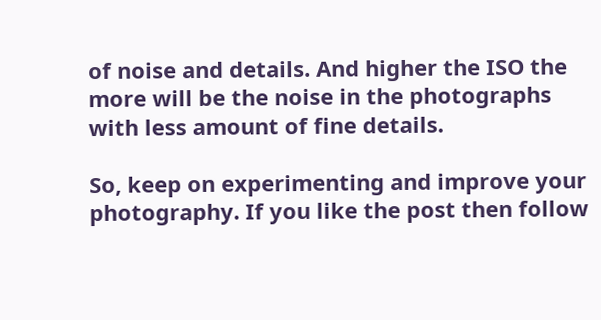of noise and details. And higher the ISO the more will be the noise in the photographs with less amount of fine details.

So, keep on experimenting and improve your photography. If you like the post then follow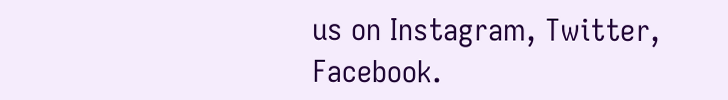us on Instagram, Twitter, Facebook.